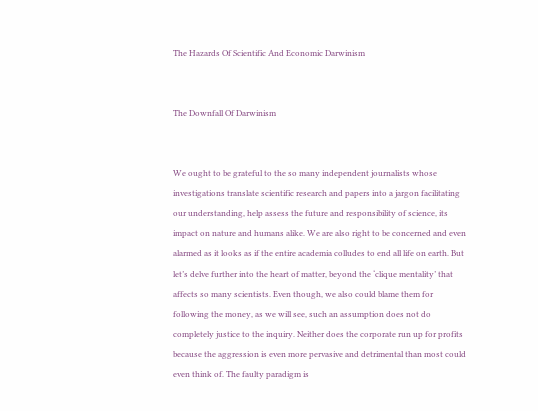The Hazards Of Scientific And Economic Darwinism


The Downfall Of Darwinism


We ought to be grateful to the so many independent journalists whose investigations translate scientific research and papers into a jargon facilitating our understanding, help assess the future and responsibility of science, its impact on nature and humans alike. We are also right to be concerned and even alarmed as it looks as if the entire academia colludes to end all life on earth. But let’s delve further into the heart of matter, beyond the ‘clique mentality’ that affects so many scientists. Even though, we also could blame them for following the money, as we will see, such an assumption does not do completely justice to the inquiry. Neither does the corporate run up for profits because the aggression is even more pervasive and detrimental than most could even think of. The faulty paradigm is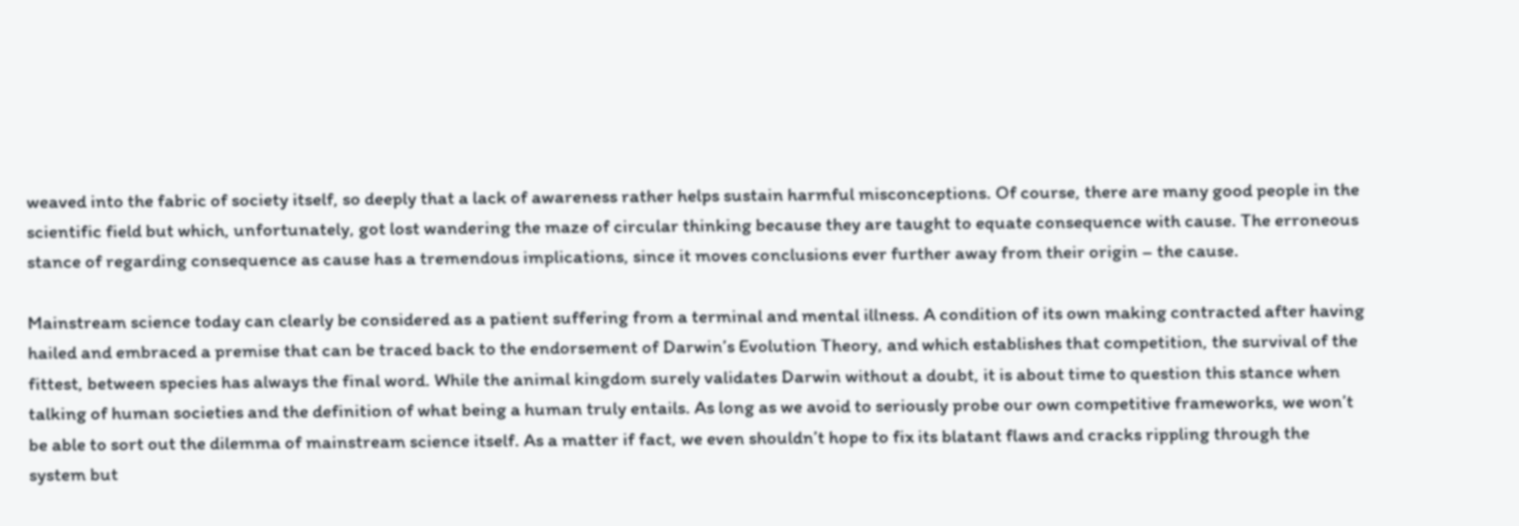weaved into the fabric of society itself, so deeply that a lack of awareness rather helps sustain harmful misconceptions. Of course, there are many good people in the scientific field but which, unfortunately, got lost wandering the maze of circular thinking because they are taught to equate consequence with cause. The erroneous stance of regarding consequence as cause has a tremendous implications, since it moves conclusions ever further away from their origin – the cause.

Mainstream science today can clearly be considered as a patient suffering from a terminal and mental illness. A condition of its own making contracted after having hailed and embraced a premise that can be traced back to the endorsement of Darwin’s Evolution Theory, and which establishes that competition, the survival of the fittest, between species has always the final word. While the animal kingdom surely validates Darwin without a doubt, it is about time to question this stance when talking of human societies and the definition of what being a human truly entails. As long as we avoid to seriously probe our own competitive frameworks, we won’t be able to sort out the dilemma of mainstream science itself. As a matter if fact, we even shouldn’t hope to fix its blatant flaws and cracks rippling through the system but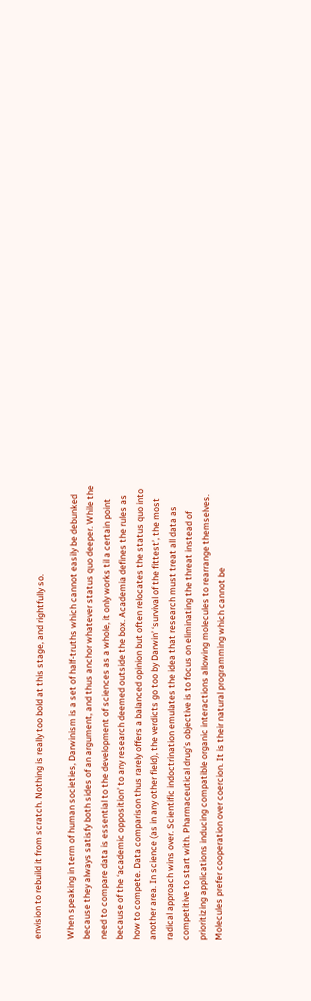envision to rebuild it from scratch. Nothing is really too bold at this stage, and rightfully so.

When speaking in term of human societies, Darwinism is a set of half-truths which cannot easily be debunked because they always satisfy both sides of an argument, and thus anchor whatever status quo deeper. While the need to compare data is essential to the development of sciences as a whole, it only works til a certain point because of the ‘academic opposition’ to any research deemed outside the box. Academia defines the rules as how to compete. Data comparison thus rarely offers a balanced opinion but often relocates the status quo into another area. In science (as in any other field), the verdicts go too by Darwin’ ‘survival of the fittest’, the most radical approach wins over. Scientific indoctrination emulates the idea that research must treat all data as competitive to start with. Pharmaceutical drug’s objective is to focus on eliminating the threat instead of prioritizing applications inducing compatible organic interactions allowing molecules to rearrange themselves. Molecules prefer cooperation over coercion. It is their natural programming which cannot be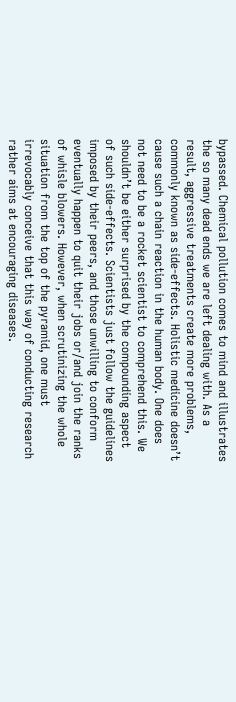bypassed. Chemical pollution comes to mind and illustrates the so many dead ends we are left dealing with. As a result, aggressive treatments create more problems, commonly known as side-effects. Holistic medicine doesn’t cause such a chain reaction in the human body. One does not need to be a rocket scientist to comprehend this. We shouldn’t be either surprised by the compounding aspect of such side-effects. Scientists just follow the guidelines imposed by their peers, and those unwilling to conform eventually happen to quit their jobs or/and join the ranks of whisle blowers. However, when scrutinizing the whole situation from the top of the pyramid, one must irrevocably conceive that this way of conducting research rather aims at encouraging diseases.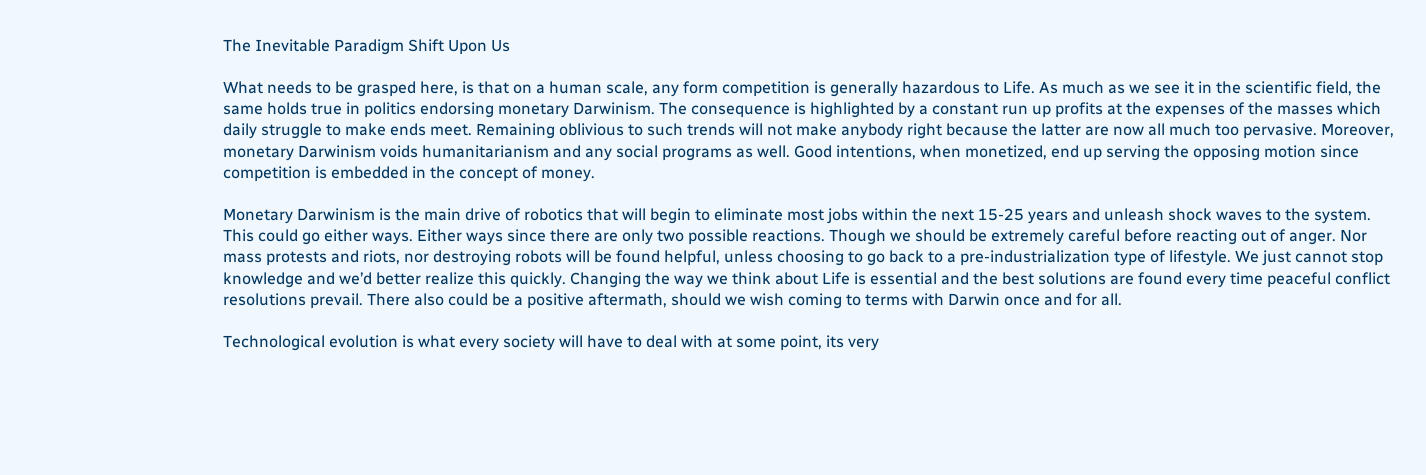The Inevitable Paradigm Shift Upon Us

What needs to be grasped here, is that on a human scale, any form competition is generally hazardous to Life. As much as we see it in the scientific field, the same holds true in politics endorsing monetary Darwinism. The consequence is highlighted by a constant run up profits at the expenses of the masses which daily struggle to make ends meet. Remaining oblivious to such trends will not make anybody right because the latter are now all much too pervasive. Moreover, monetary Darwinism voids humanitarianism and any social programs as well. Good intentions, when monetized, end up serving the opposing motion since competition is embedded in the concept of money.

Monetary Darwinism is the main drive of robotics that will begin to eliminate most jobs within the next 15-25 years and unleash shock waves to the system. This could go either ways. Either ways since there are only two possible reactions. Though we should be extremely careful before reacting out of anger. Nor mass protests and riots, nor destroying robots will be found helpful, unless choosing to go back to a pre-industrialization type of lifestyle. We just cannot stop knowledge and we’d better realize this quickly. Changing the way we think about Life is essential and the best solutions are found every time peaceful conflict resolutions prevail. There also could be a positive aftermath, should we wish coming to terms with Darwin once and for all.

Technological evolution is what every society will have to deal with at some point, its very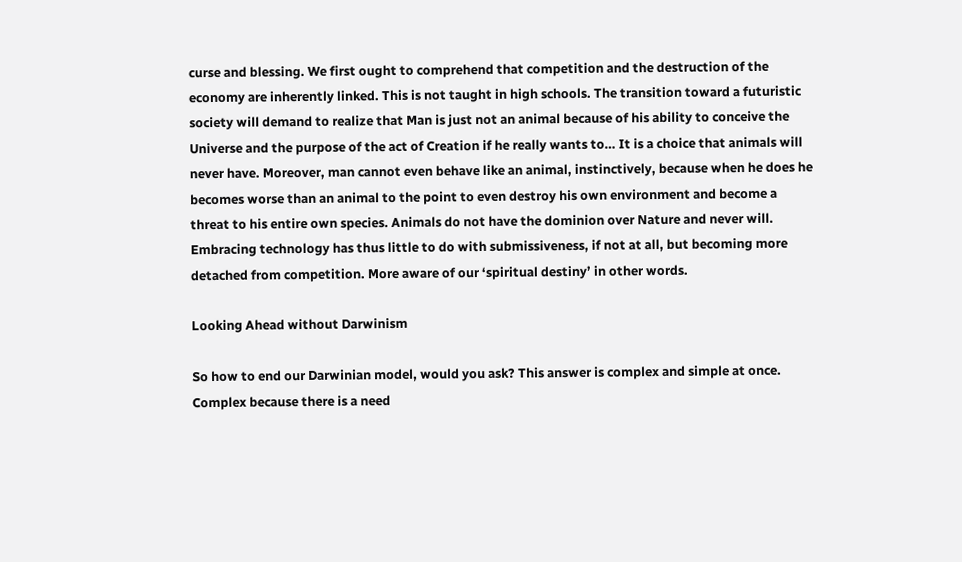curse and blessing. We first ought to comprehend that competition and the destruction of the economy are inherently linked. This is not taught in high schools. The transition toward a futuristic society will demand to realize that Man is just not an animal because of his ability to conceive the Universe and the purpose of the act of Creation if he really wants to… It is a choice that animals will never have. Moreover, man cannot even behave like an animal, instinctively, because when he does he becomes worse than an animal to the point to even destroy his own environment and become a threat to his entire own species. Animals do not have the dominion over Nature and never will. Embracing technology has thus little to do with submissiveness, if not at all, but becoming more detached from competition. More aware of our ‘spiritual destiny’ in other words.

Looking Ahead without Darwinism

So how to end our Darwinian model, would you ask? This answer is complex and simple at once. Complex because there is a need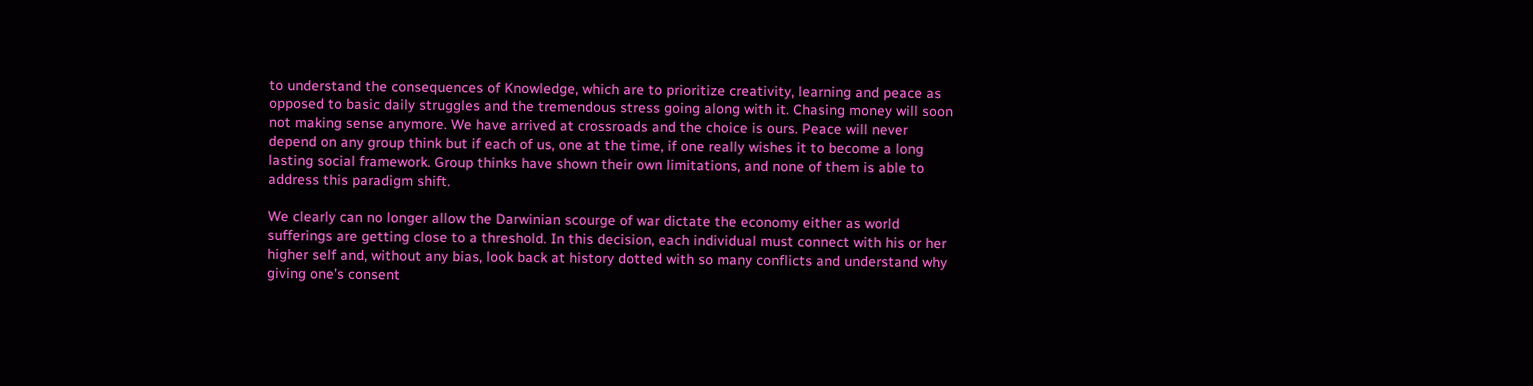to understand the consequences of Knowledge, which are to prioritize creativity, learning and peace as opposed to basic daily struggles and the tremendous stress going along with it. Chasing money will soon not making sense anymore. We have arrived at crossroads and the choice is ours. Peace will never depend on any group think but if each of us, one at the time, if one really wishes it to become a long lasting social framework. Group thinks have shown their own limitations, and none of them is able to address this paradigm shift.

We clearly can no longer allow the Darwinian scourge of war dictate the economy either as world sufferings are getting close to a threshold. In this decision, each individual must connect with his or her higher self and, without any bias, look back at history dotted with so many conflicts and understand why giving one’s consent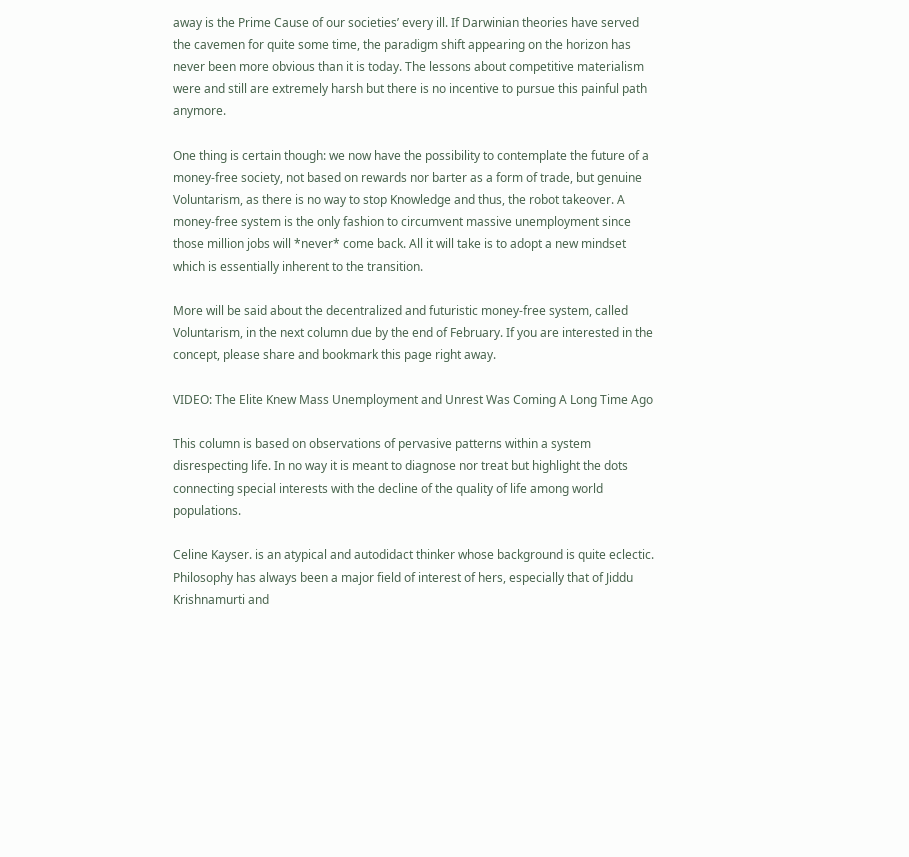away is the Prime Cause of our societies’ every ill. If Darwinian theories have served the cavemen for quite some time, the paradigm shift appearing on the horizon has never been more obvious than it is today. The lessons about competitive materialism were and still are extremely harsh but there is no incentive to pursue this painful path anymore.

One thing is certain though: we now have the possibility to contemplate the future of a money-free society, not based on rewards nor barter as a form of trade, but genuine Voluntarism, as there is no way to stop Knowledge and thus, the robot takeover. A money-free system is the only fashion to circumvent massive unemployment since those million jobs will *never* come back. All it will take is to adopt a new mindset which is essentially inherent to the transition.

More will be said about the decentralized and futuristic money-free system, called Voluntarism, in the next column due by the end of February. If you are interested in the concept, please share and bookmark this page right away.

VIDEO: The Elite Knew Mass Unemployment and Unrest Was Coming A Long Time Ago

This column is based on observations of pervasive patterns within a system disrespecting life. In no way it is meant to diagnose nor treat but highlight the dots connecting special interests with the decline of the quality of life among world populations.

Celine Kayser. is an atypical and autodidact thinker whose background is quite eclectic. Philosophy has always been a major field of interest of hers, especially that of Jiddu Krishnamurti and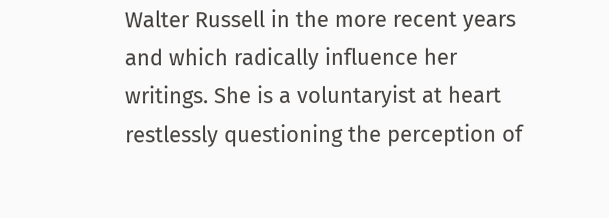Walter Russell in the more recent years and which radically influence her writings. She is a voluntaryist at heart restlessly questioning the perception of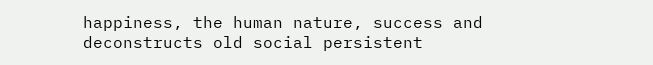happiness, the human nature, success and deconstructs old social persistent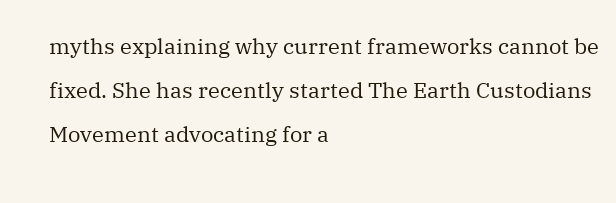myths explaining why current frameworks cannot be fixed. She has recently started The Earth Custodians Movement advocating for a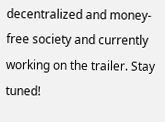decentralized and money-free society and currently working on the trailer. Stay tuned!